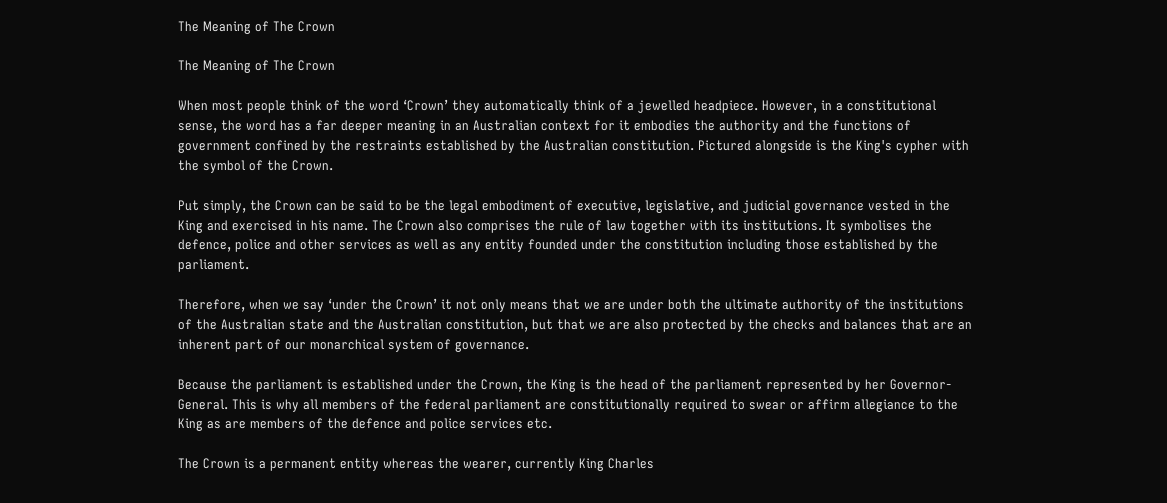The Meaning of The Crown

The Meaning of The Crown

When most people think of the word ‘Crown’ they automatically think of a jewelled headpiece. However, in a constitutional sense, the word has a far deeper meaning in an Australian context for it embodies the authority and the functions of government confined by the restraints established by the Australian constitution. Pictured alongside is the King's cypher with the symbol of the Crown.

Put simply, the Crown can be said to be the legal embodiment of executive, legislative, and judicial governance vested in the King and exercised in his name. The Crown also comprises the rule of law together with its institutions. It symbolises the defence, police and other services as well as any entity founded under the constitution including those established by the parliament.

Therefore, when we say ‘under the Crown’ it not only means that we are under both the ultimate authority of the institutions of the Australian state and the Australian constitution, but that we are also protected by the checks and balances that are an inherent part of our monarchical system of governance.

Because the parliament is established under the Crown, the King is the head of the parliament represented by her Governor-General. This is why all members of the federal parliament are constitutionally required to swear or affirm allegiance to the King as are members of the defence and police services etc.

The Crown is a permanent entity whereas the wearer, currently King Charles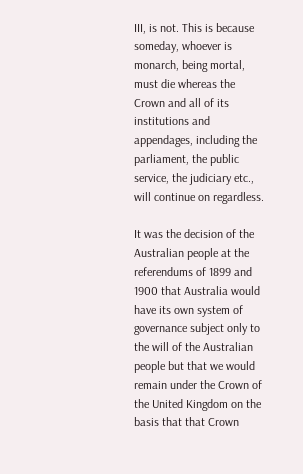III, is not. This is because someday, whoever is monarch, being mortal, must die whereas the Crown and all of its institutions and appendages, including the parliament, the public service, the judiciary etc., will continue on regardless.

It was the decision of the Australian people at the referendums of 1899 and 1900 that Australia would have its own system of governance subject only to the will of the Australian people but that we would remain under the Crown of the United Kingdom on the basis that that Crown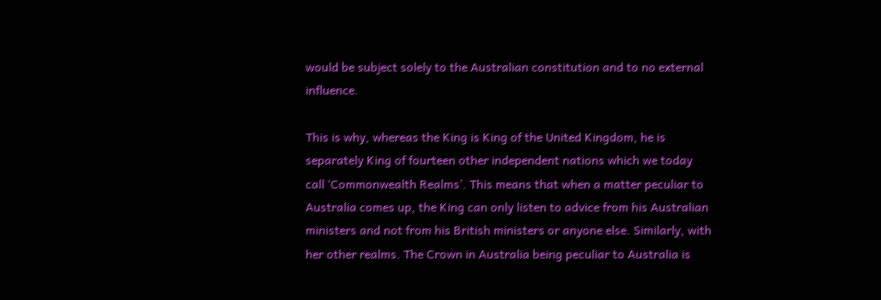would be subject solely to the Australian constitution and to no external influence.

This is why, whereas the King is King of the United Kingdom, he is separately King of fourteen other independent nations which we today call ‘Commonwealth Realms’. This means that when a matter peculiar to Australia comes up, the King can only listen to advice from his Australian ministers and not from his British ministers or anyone else. Similarly, with her other realms. The Crown in Australia being peculiar to Australia is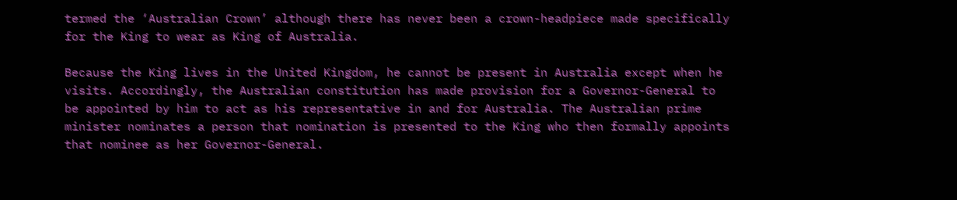termed the ‘Australian Crown’ although there has never been a crown-headpiece made specifically for the King to wear as King of Australia.

Because the King lives in the United Kingdom, he cannot be present in Australia except when he visits. Accordingly, the Australian constitution has made provision for a Governor-General to be appointed by him to act as his representative in and for Australia. The Australian prime minister nominates a person that nomination is presented to the King who then formally appoints that nominee as her Governor-General.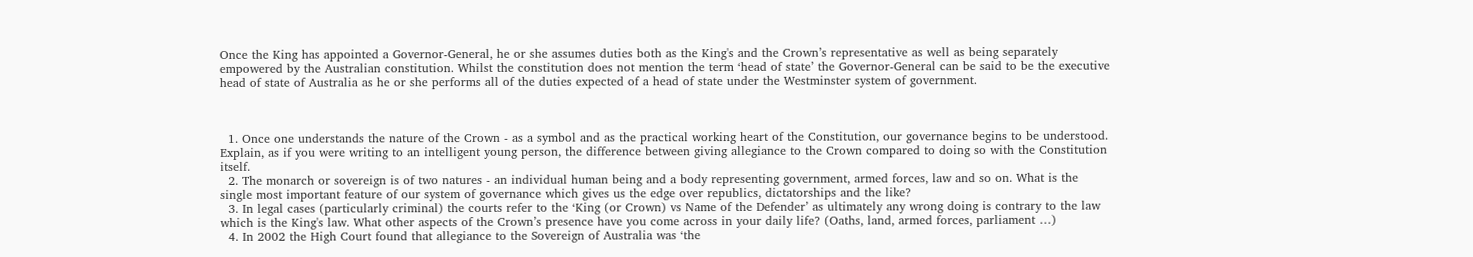Once the King has appointed a Governor-General, he or she assumes duties both as the King's and the Crown’s representative as well as being separately empowered by the Australian constitution. Whilst the constitution does not mention the term ‘head of state’ the Governor-General can be said to be the executive head of state of Australia as he or she performs all of the duties expected of a head of state under the Westminster system of government.



  1. Once one understands the nature of the Crown - as a symbol and as the practical working heart of the Constitution, our governance begins to be understood. Explain, as if you were writing to an intelligent young person, the difference between giving allegiance to the Crown compared to doing so with the Constitution itself.
  2. The monarch or sovereign is of two natures - an individual human being and a body representing government, armed forces, law and so on. What is the single most important feature of our system of governance which gives us the edge over republics, dictatorships and the like?
  3. In legal cases (particularly criminal) the courts refer to the ‘King (or Crown) vs Name of the Defender’ as ultimately any wrong doing is contrary to the law which is the King's law. What other aspects of the Crown’s presence have you come across in your daily life? (Oaths, land, armed forces, parliament …)
  4. In 2002 the High Court found that allegiance to the Sovereign of Australia was ‘the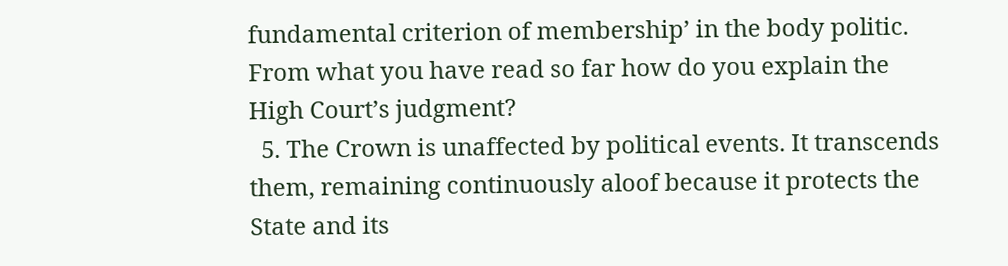fundamental criterion of membership’ in the body politic. From what you have read so far how do you explain the High Court’s judgment?
  5. The Crown is unaffected by political events. It transcends them, remaining continuously aloof because it protects the State and its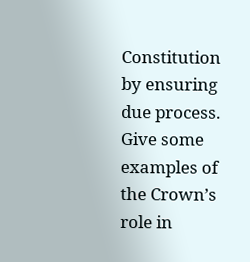Constitution by ensuring due process. Give some examples of the Crown’s role in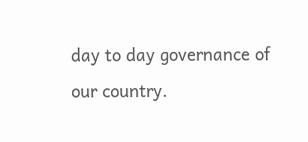day to day governance of our country.